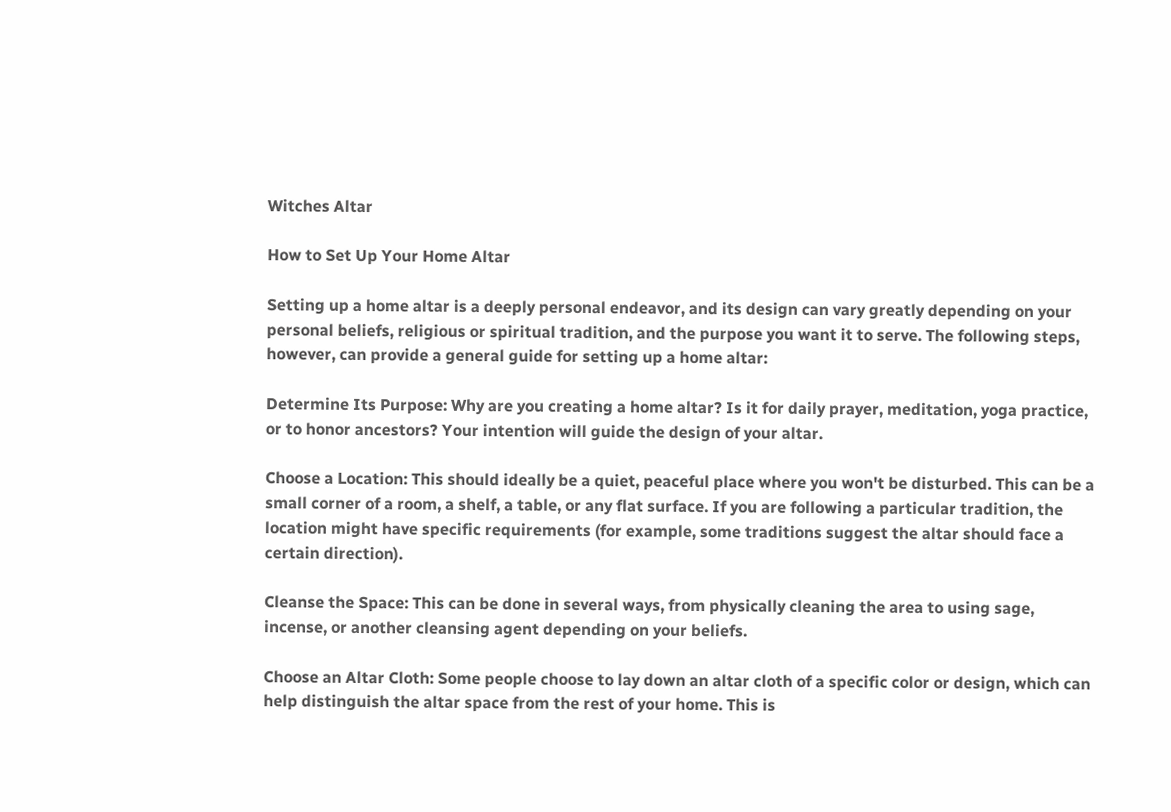Witches Altar

How to Set Up Your Home Altar

Setting up a home altar is a deeply personal endeavor, and its design can vary greatly depending on your personal beliefs, religious or spiritual tradition, and the purpose you want it to serve. The following steps, however, can provide a general guide for setting up a home altar:

Determine Its Purpose: Why are you creating a home altar? Is it for daily prayer, meditation, yoga practice, or to honor ancestors? Your intention will guide the design of your altar.

Choose a Location: This should ideally be a quiet, peaceful place where you won't be disturbed. This can be a small corner of a room, a shelf, a table, or any flat surface. If you are following a particular tradition, the location might have specific requirements (for example, some traditions suggest the altar should face a certain direction).

Cleanse the Space: This can be done in several ways, from physically cleaning the area to using sage, incense, or another cleansing agent depending on your beliefs.

Choose an Altar Cloth: Some people choose to lay down an altar cloth of a specific color or design, which can help distinguish the altar space from the rest of your home. This is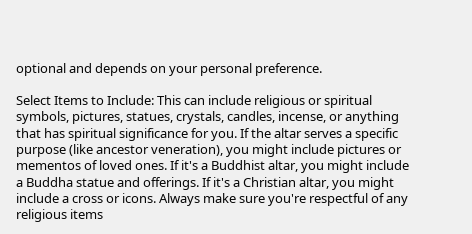optional and depends on your personal preference.

Select Items to Include: This can include religious or spiritual symbols, pictures, statues, crystals, candles, incense, or anything that has spiritual significance for you. If the altar serves a specific purpose (like ancestor veneration), you might include pictures or mementos of loved ones. If it's a Buddhist altar, you might include a Buddha statue and offerings. If it's a Christian altar, you might include a cross or icons. Always make sure you're respectful of any religious items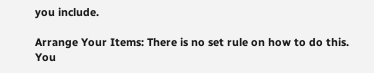you include.

Arrange Your Items: There is no set rule on how to do this. You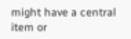might have a central item or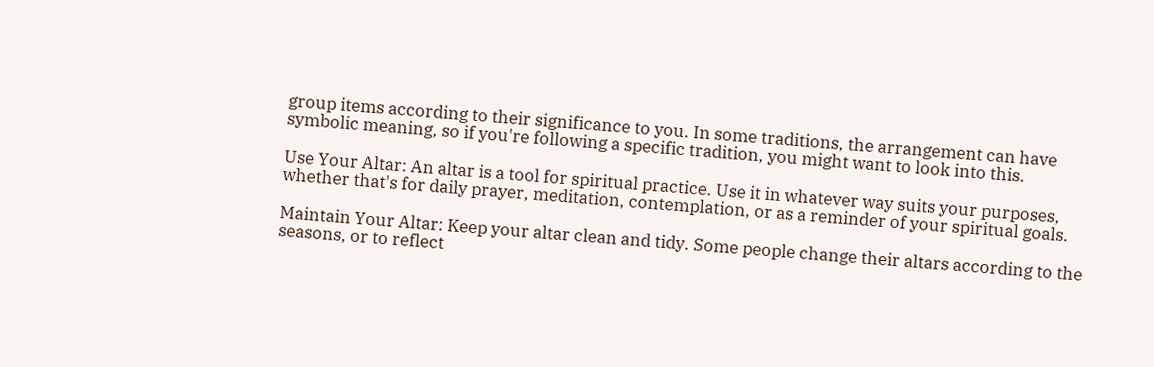group items according to their significance to you. In some traditions, the arrangement can have symbolic meaning, so if you're following a specific tradition, you might want to look into this.

Use Your Altar: An altar is a tool for spiritual practice. Use it in whatever way suits your purposes, whether that's for daily prayer, meditation, contemplation, or as a reminder of your spiritual goals.

Maintain Your Altar: Keep your altar clean and tidy. Some people change their altars according to the seasons, or to reflect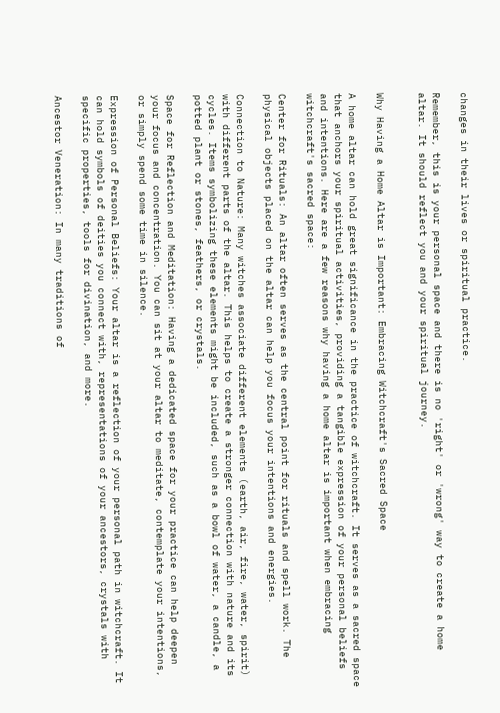changes in their lives or spiritual practice.

Remember, this is your personal space and there is no 'right' or 'wrong' way to create a home altar. It should reflect you and your spiritual journey.


Why Having a Home Altar is Important: Embracing Witchcraft's Sacred Space

A home altar can hold great significance in the practice of witchcraft. It serves as a sacred space that anchors your spiritual activities, providing a tangible expression of your personal beliefs and intentions. Here are a few reasons why having a home altar is important when embracing witchcraft's sacred space:

Center for Rituals: An altar often serves as the central point for rituals and spell work. The physical objects placed on the altar can help you focus your intentions and energies.

Connection to Nature: Many witches associate different elements (earth, air, fire, water, spirit) with different parts of the altar. This helps to create a stronger connection with nature and its cycles. Items symbolizing these elements might be included, such as a bowl of water, a candle, a potted plant or stones, feathers, or crystals.

Space for Reflection and Meditation: Having a dedicated space for your practice can help deepen your focus and concentration. You can sit at your altar to meditate, contemplate your intentions, or simply spend some time in silence.

Expression of Personal Beliefs: Your altar is a reflection of your personal path in witchcraft. It can hold symbols of deities you connect with, representations of your ancestors, crystals with specific properties, tools for divination, and more.

Ancestor Veneration: In many traditions of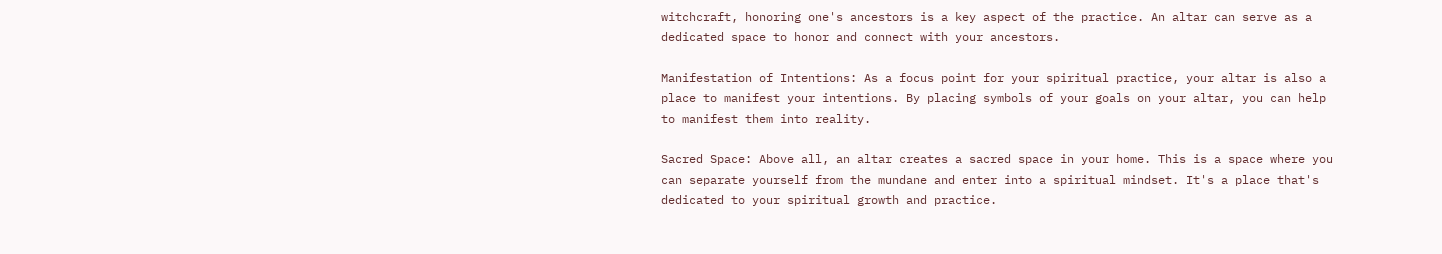witchcraft, honoring one's ancestors is a key aspect of the practice. An altar can serve as a dedicated space to honor and connect with your ancestors.

Manifestation of Intentions: As a focus point for your spiritual practice, your altar is also a place to manifest your intentions. By placing symbols of your goals on your altar, you can help to manifest them into reality.

Sacred Space: Above all, an altar creates a sacred space in your home. This is a space where you can separate yourself from the mundane and enter into a spiritual mindset. It's a place that's dedicated to your spiritual growth and practice.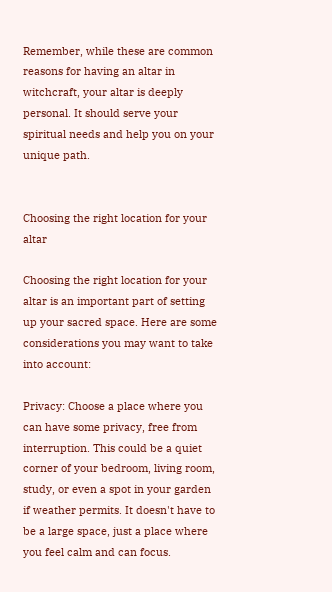Remember, while these are common reasons for having an altar in witchcraft, your altar is deeply personal. It should serve your spiritual needs and help you on your unique path.


Choosing the right location for your altar

Choosing the right location for your altar is an important part of setting up your sacred space. Here are some considerations you may want to take into account:

Privacy: Choose a place where you can have some privacy, free from interruption. This could be a quiet corner of your bedroom, living room, study, or even a spot in your garden if weather permits. It doesn't have to be a large space, just a place where you feel calm and can focus.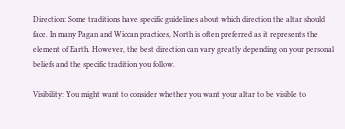Direction: Some traditions have specific guidelines about which direction the altar should face. In many Pagan and Wiccan practices, North is often preferred as it represents the element of Earth. However, the best direction can vary greatly depending on your personal beliefs and the specific tradition you follow.

Visibility: You might want to consider whether you want your altar to be visible to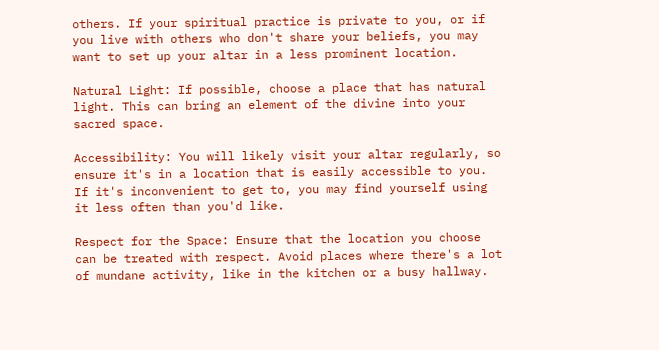others. If your spiritual practice is private to you, or if you live with others who don't share your beliefs, you may want to set up your altar in a less prominent location.

Natural Light: If possible, choose a place that has natural light. This can bring an element of the divine into your sacred space.

Accessibility: You will likely visit your altar regularly, so ensure it's in a location that is easily accessible to you. If it's inconvenient to get to, you may find yourself using it less often than you'd like.

Respect for the Space: Ensure that the location you choose can be treated with respect. Avoid places where there's a lot of mundane activity, like in the kitchen or a busy hallway.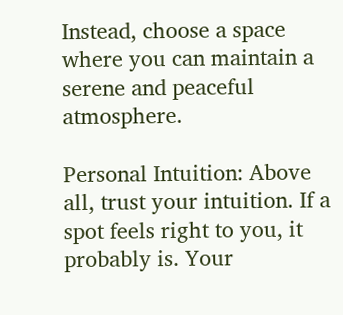Instead, choose a space where you can maintain a serene and peaceful atmosphere.

Personal Intuition: Above all, trust your intuition. If a spot feels right to you, it probably is. Your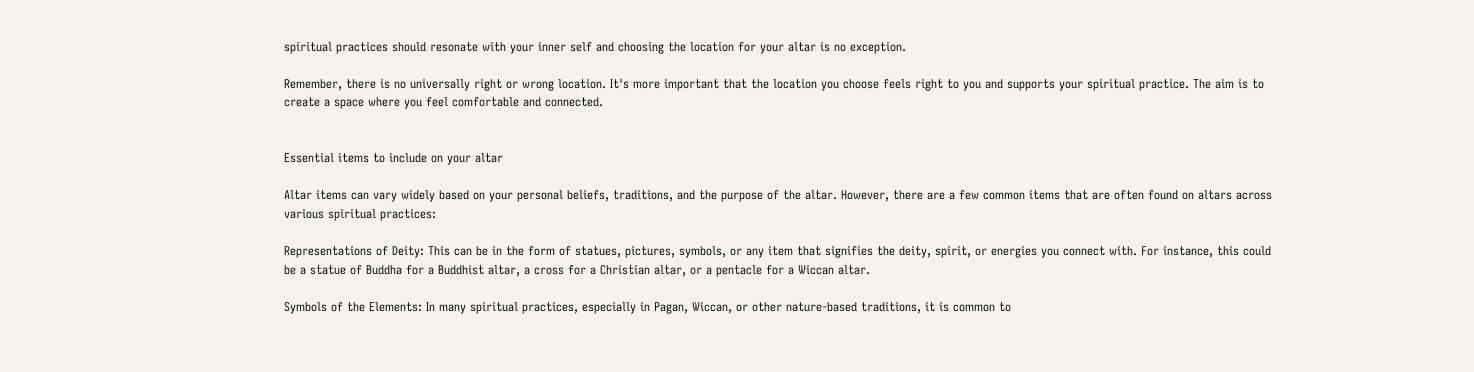spiritual practices should resonate with your inner self and choosing the location for your altar is no exception.

Remember, there is no universally right or wrong location. It's more important that the location you choose feels right to you and supports your spiritual practice. The aim is to create a space where you feel comfortable and connected.


Essential items to include on your altar

Altar items can vary widely based on your personal beliefs, traditions, and the purpose of the altar. However, there are a few common items that are often found on altars across various spiritual practices:

Representations of Deity: This can be in the form of statues, pictures, symbols, or any item that signifies the deity, spirit, or energies you connect with. For instance, this could be a statue of Buddha for a Buddhist altar, a cross for a Christian altar, or a pentacle for a Wiccan altar.

Symbols of the Elements: In many spiritual practices, especially in Pagan, Wiccan, or other nature-based traditions, it is common to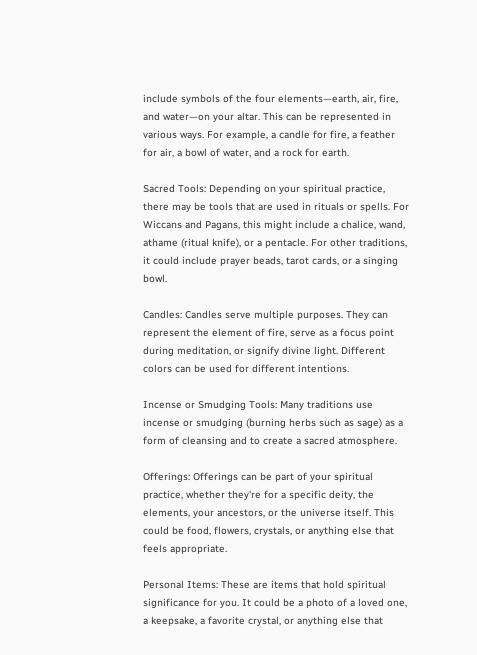include symbols of the four elements—earth, air, fire, and water—on your altar. This can be represented in various ways. For example, a candle for fire, a feather for air, a bowl of water, and a rock for earth.

Sacred Tools: Depending on your spiritual practice, there may be tools that are used in rituals or spells. For Wiccans and Pagans, this might include a chalice, wand, athame (ritual knife), or a pentacle. For other traditions, it could include prayer beads, tarot cards, or a singing bowl.

Candles: Candles serve multiple purposes. They can represent the element of fire, serve as a focus point during meditation, or signify divine light. Different colors can be used for different intentions.

Incense or Smudging Tools: Many traditions use incense or smudging (burning herbs such as sage) as a form of cleansing and to create a sacred atmosphere.

Offerings: Offerings can be part of your spiritual practice, whether they're for a specific deity, the elements, your ancestors, or the universe itself. This could be food, flowers, crystals, or anything else that feels appropriate.

Personal Items: These are items that hold spiritual significance for you. It could be a photo of a loved one, a keepsake, a favorite crystal, or anything else that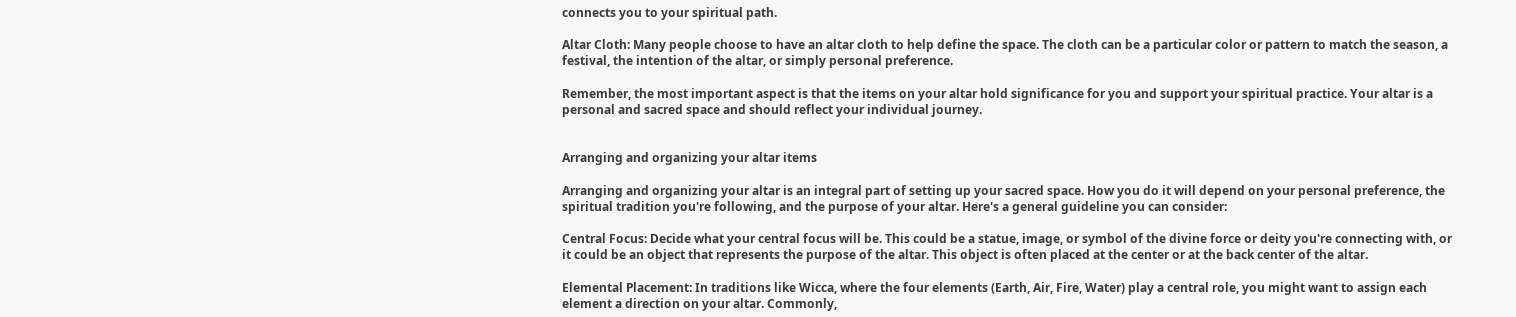connects you to your spiritual path.

Altar Cloth: Many people choose to have an altar cloth to help define the space. The cloth can be a particular color or pattern to match the season, a festival, the intention of the altar, or simply personal preference.

Remember, the most important aspect is that the items on your altar hold significance for you and support your spiritual practice. Your altar is a personal and sacred space and should reflect your individual journey.


Arranging and organizing your altar items

Arranging and organizing your altar is an integral part of setting up your sacred space. How you do it will depend on your personal preference, the spiritual tradition you're following, and the purpose of your altar. Here's a general guideline you can consider:

Central Focus: Decide what your central focus will be. This could be a statue, image, or symbol of the divine force or deity you're connecting with, or it could be an object that represents the purpose of the altar. This object is often placed at the center or at the back center of the altar.

Elemental Placement: In traditions like Wicca, where the four elements (Earth, Air, Fire, Water) play a central role, you might want to assign each element a direction on your altar. Commonly,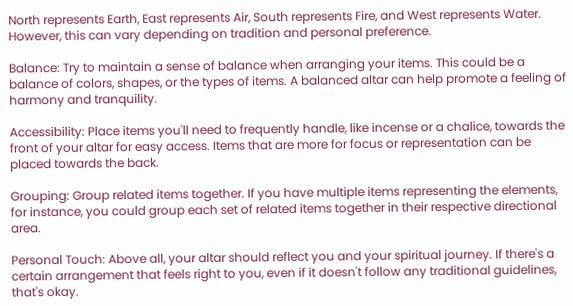North represents Earth, East represents Air, South represents Fire, and West represents Water. However, this can vary depending on tradition and personal preference.

Balance: Try to maintain a sense of balance when arranging your items. This could be a balance of colors, shapes, or the types of items. A balanced altar can help promote a feeling of harmony and tranquility.

Accessibility: Place items you'll need to frequently handle, like incense or a chalice, towards the front of your altar for easy access. Items that are more for focus or representation can be placed towards the back.

Grouping: Group related items together. If you have multiple items representing the elements, for instance, you could group each set of related items together in their respective directional area.

Personal Touch: Above all, your altar should reflect you and your spiritual journey. If there's a certain arrangement that feels right to you, even if it doesn't follow any traditional guidelines, that's okay.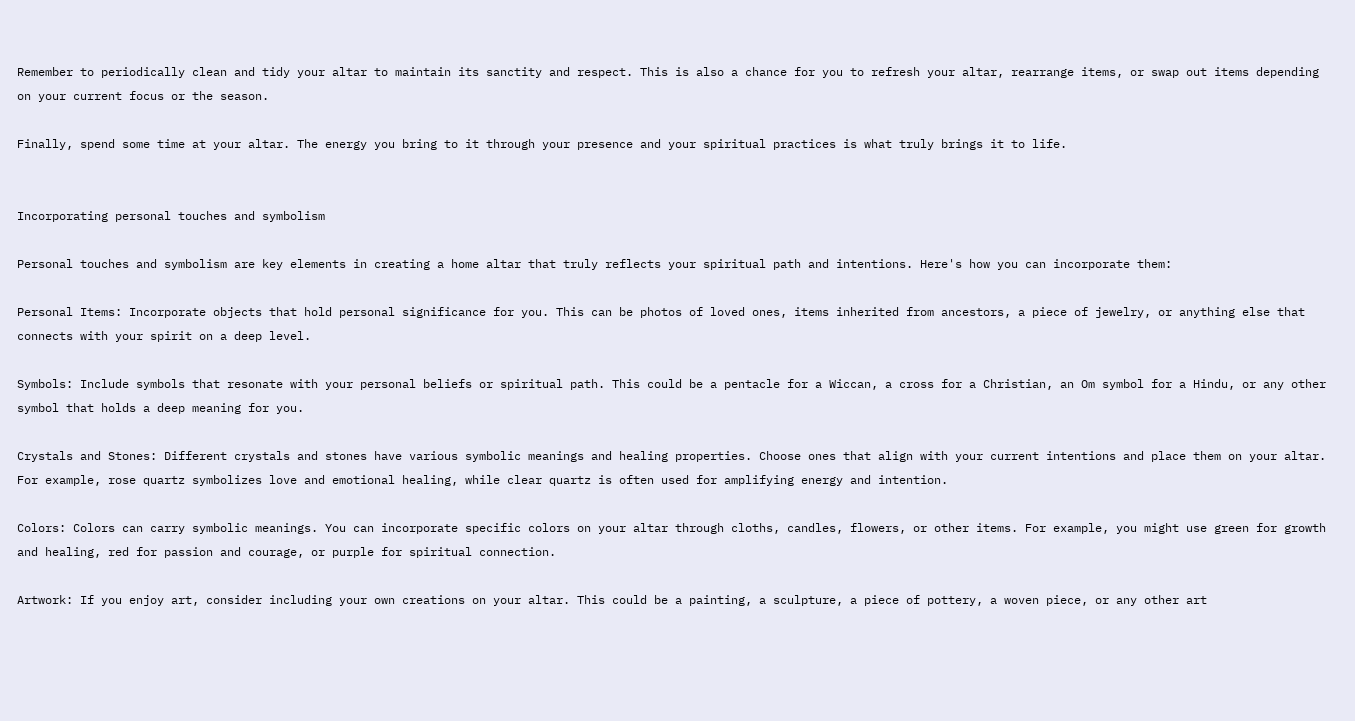Remember to periodically clean and tidy your altar to maintain its sanctity and respect. This is also a chance for you to refresh your altar, rearrange items, or swap out items depending on your current focus or the season.

Finally, spend some time at your altar. The energy you bring to it through your presence and your spiritual practices is what truly brings it to life.


Incorporating personal touches and symbolism

Personal touches and symbolism are key elements in creating a home altar that truly reflects your spiritual path and intentions. Here's how you can incorporate them:

Personal Items: Incorporate objects that hold personal significance for you. This can be photos of loved ones, items inherited from ancestors, a piece of jewelry, or anything else that connects with your spirit on a deep level.

Symbols: Include symbols that resonate with your personal beliefs or spiritual path. This could be a pentacle for a Wiccan, a cross for a Christian, an Om symbol for a Hindu, or any other symbol that holds a deep meaning for you.

Crystals and Stones: Different crystals and stones have various symbolic meanings and healing properties. Choose ones that align with your current intentions and place them on your altar. For example, rose quartz symbolizes love and emotional healing, while clear quartz is often used for amplifying energy and intention.

Colors: Colors can carry symbolic meanings. You can incorporate specific colors on your altar through cloths, candles, flowers, or other items. For example, you might use green for growth and healing, red for passion and courage, or purple for spiritual connection.

Artwork: If you enjoy art, consider including your own creations on your altar. This could be a painting, a sculpture, a piece of pottery, a woven piece, or any other art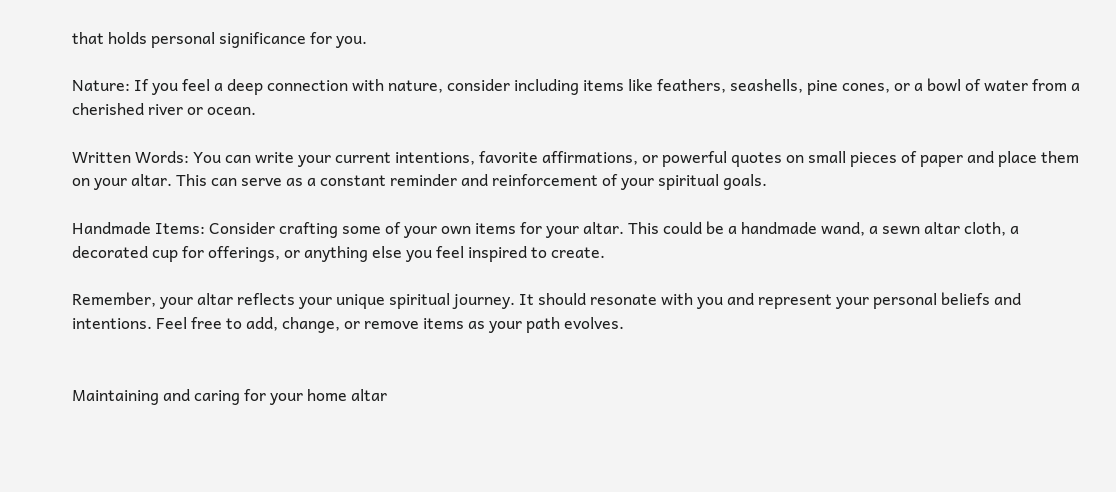that holds personal significance for you.

Nature: If you feel a deep connection with nature, consider including items like feathers, seashells, pine cones, or a bowl of water from a cherished river or ocean.

Written Words: You can write your current intentions, favorite affirmations, or powerful quotes on small pieces of paper and place them on your altar. This can serve as a constant reminder and reinforcement of your spiritual goals.

Handmade Items: Consider crafting some of your own items for your altar. This could be a handmade wand, a sewn altar cloth, a decorated cup for offerings, or anything else you feel inspired to create.

Remember, your altar reflects your unique spiritual journey. It should resonate with you and represent your personal beliefs and intentions. Feel free to add, change, or remove items as your path evolves.


Maintaining and caring for your home altar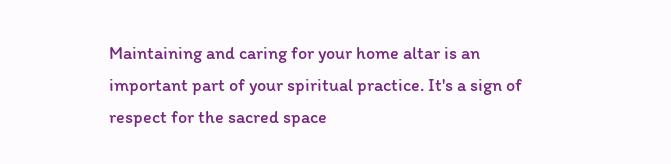Maintaining and caring for your home altar is an important part of your spiritual practice. It's a sign of respect for the sacred space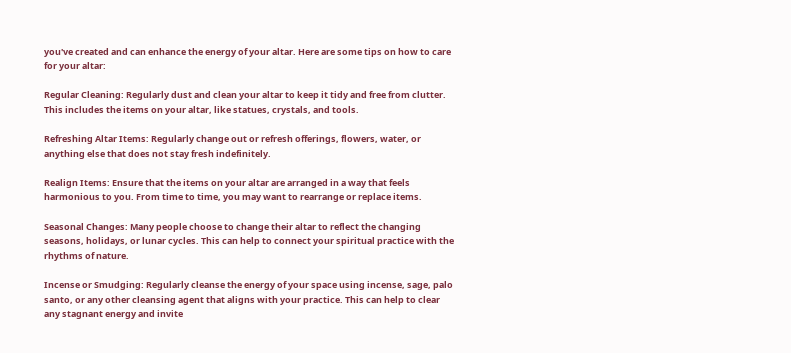you've created and can enhance the energy of your altar. Here are some tips on how to care for your altar:

Regular Cleaning: Regularly dust and clean your altar to keep it tidy and free from clutter. This includes the items on your altar, like statues, crystals, and tools.

Refreshing Altar Items: Regularly change out or refresh offerings, flowers, water, or anything else that does not stay fresh indefinitely.

Realign Items: Ensure that the items on your altar are arranged in a way that feels harmonious to you. From time to time, you may want to rearrange or replace items.

Seasonal Changes: Many people choose to change their altar to reflect the changing seasons, holidays, or lunar cycles. This can help to connect your spiritual practice with the rhythms of nature.

Incense or Smudging: Regularly cleanse the energy of your space using incense, sage, palo santo, or any other cleansing agent that aligns with your practice. This can help to clear any stagnant energy and invite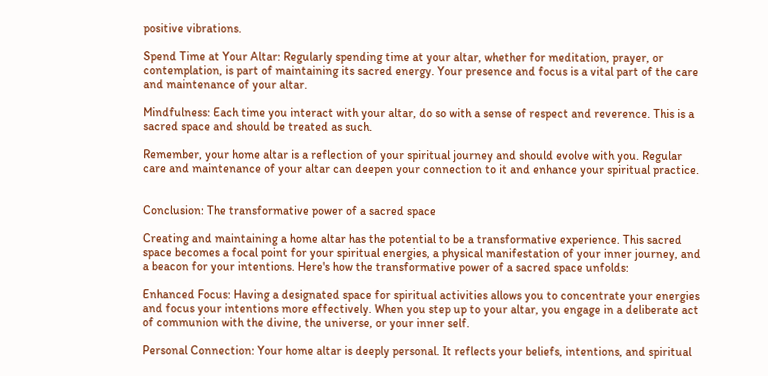positive vibrations.

Spend Time at Your Altar: Regularly spending time at your altar, whether for meditation, prayer, or contemplation, is part of maintaining its sacred energy. Your presence and focus is a vital part of the care and maintenance of your altar.

Mindfulness: Each time you interact with your altar, do so with a sense of respect and reverence. This is a sacred space and should be treated as such.

Remember, your home altar is a reflection of your spiritual journey and should evolve with you. Regular care and maintenance of your altar can deepen your connection to it and enhance your spiritual practice.


Conclusion: The transformative power of a sacred space

Creating and maintaining a home altar has the potential to be a transformative experience. This sacred space becomes a focal point for your spiritual energies, a physical manifestation of your inner journey, and a beacon for your intentions. Here's how the transformative power of a sacred space unfolds:

Enhanced Focus: Having a designated space for spiritual activities allows you to concentrate your energies and focus your intentions more effectively. When you step up to your altar, you engage in a deliberate act of communion with the divine, the universe, or your inner self.

Personal Connection: Your home altar is deeply personal. It reflects your beliefs, intentions, and spiritual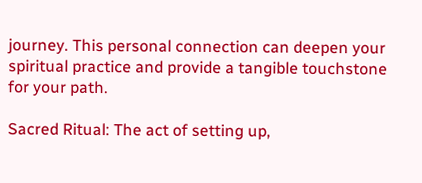journey. This personal connection can deepen your spiritual practice and provide a tangible touchstone for your path.

Sacred Ritual: The act of setting up,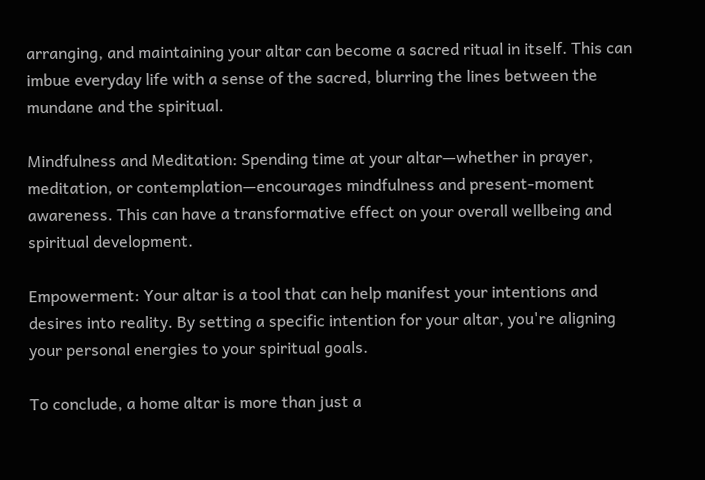arranging, and maintaining your altar can become a sacred ritual in itself. This can imbue everyday life with a sense of the sacred, blurring the lines between the mundane and the spiritual.

Mindfulness and Meditation: Spending time at your altar—whether in prayer, meditation, or contemplation—encourages mindfulness and present-moment awareness. This can have a transformative effect on your overall wellbeing and spiritual development.

Empowerment: Your altar is a tool that can help manifest your intentions and desires into reality. By setting a specific intention for your altar, you're aligning your personal energies to your spiritual goals.

To conclude, a home altar is more than just a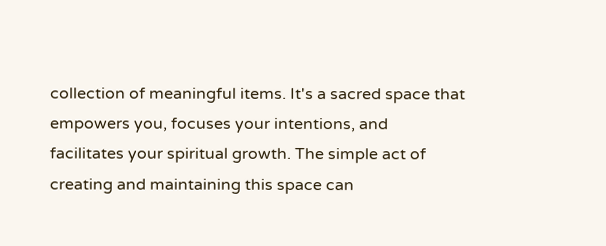collection of meaningful items. It's a sacred space that empowers you, focuses your intentions, and facilitates your spiritual growth. The simple act of creating and maintaining this space can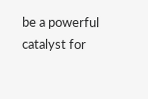be a powerful catalyst for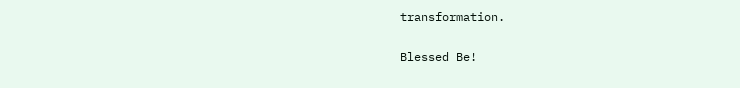transformation.

Blessed Be!